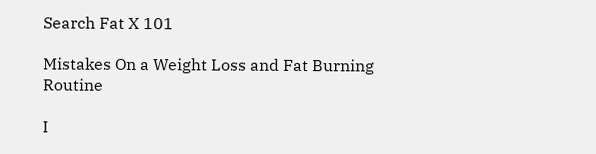Search Fat X 101

Mistakes On a Weight Loss and Fat Burning Routine

I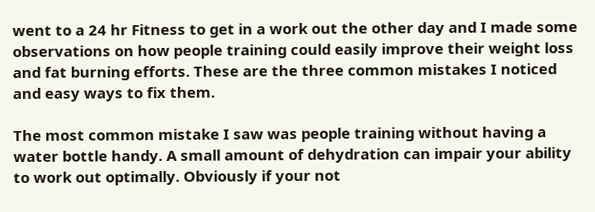went to a 24 hr Fitness to get in a work out the other day and I made some observations on how people training could easily improve their weight loss and fat burning efforts. These are the three common mistakes I noticed and easy ways to fix them.

The most common mistake I saw was people training without having a water bottle handy. A small amount of dehydration can impair your ability to work out optimally. Obviously if your not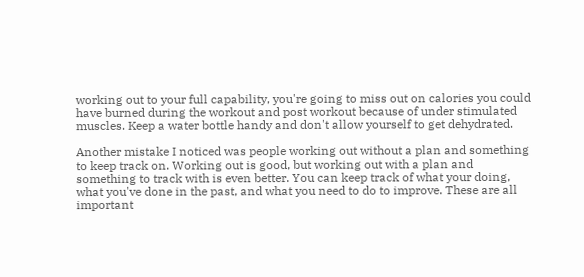working out to your full capability, you're going to miss out on calories you could have burned during the workout and post workout because of under stimulated muscles. Keep a water bottle handy and don't allow yourself to get dehydrated.

Another mistake I noticed was people working out without a plan and something to keep track on. Working out is good, but working out with a plan and something to track with is even better. You can keep track of what your doing, what you've done in the past, and what you need to do to improve. These are all important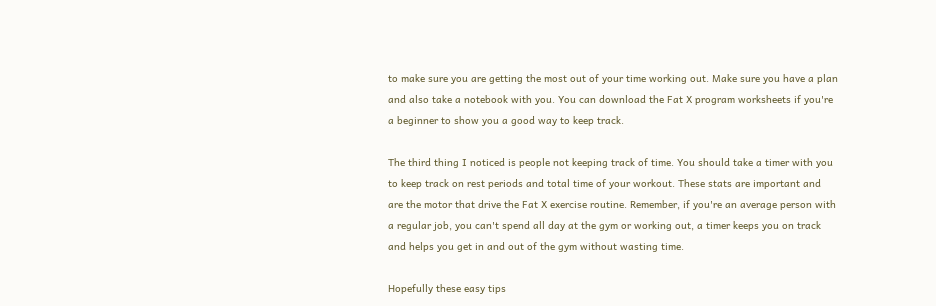to make sure you are getting the most out of your time working out. Make sure you have a plan and also take a notebook with you. You can download the Fat X program worksheets if you're a beginner to show you a good way to keep track.

The third thing I noticed is people not keeping track of time. You should take a timer with you to keep track on rest periods and total time of your workout. These stats are important and are the motor that drive the Fat X exercise routine. Remember, if you're an average person with a regular job, you can't spend all day at the gym or working out, a timer keeps you on track and helps you get in and out of the gym without wasting time.

Hopefully these easy tips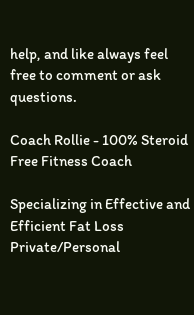help, and like always feel free to comment or ask questions.

Coach Rollie - 100% Steroid Free Fitness Coach

Specializing in Effective and Efficient Fat Loss
Private/Personal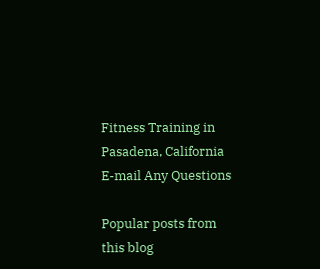Fitness Training in Pasadena, California
E-mail Any Questions

Popular posts from this blog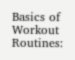Basics of Workout Routines: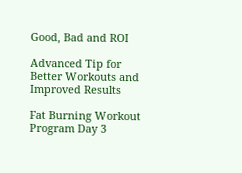Good, Bad and ROI

Advanced Tip for Better Workouts and Improved Results

Fat Burning Workout Program Day 3